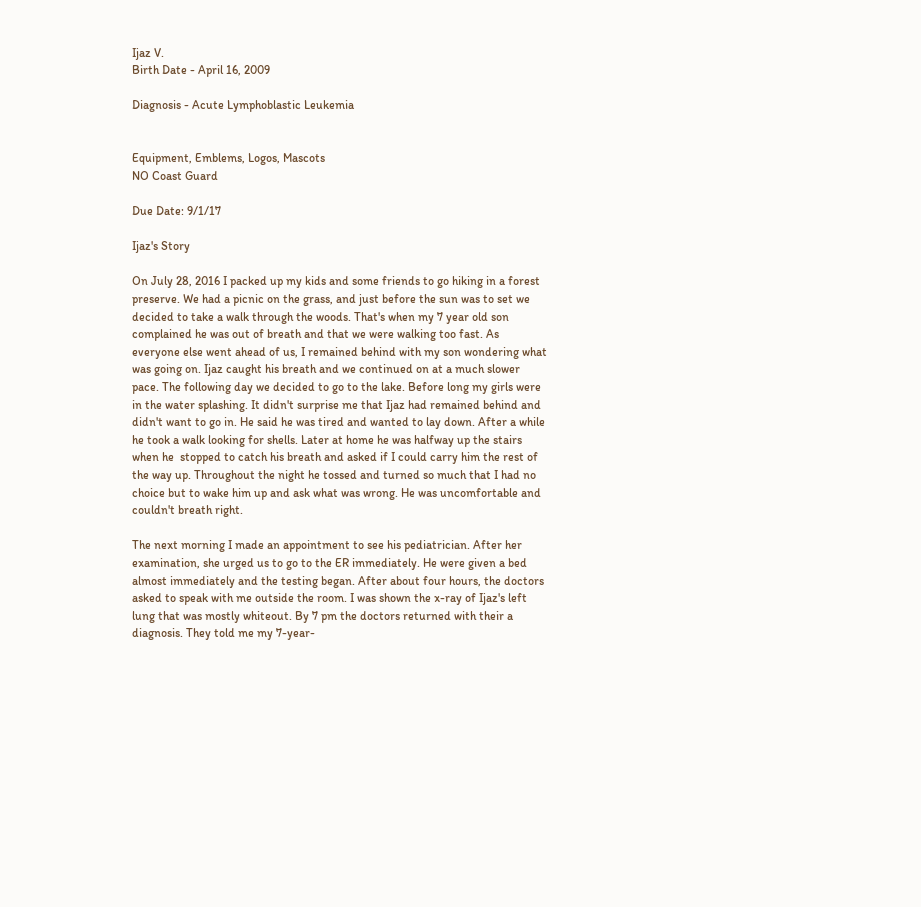Ijaz V.
Birth Date - April 16, 2009

Diagnosis - Acute Lymphoblastic Leukemia


Equipment, Emblems, Logos, Mascots
NO Coast Guard

Due Date: 9/1/17

Ijaz's Story

On July 28, 2016 I packed up my kids and some friends to go hiking in a forest preserve. We had a picnic on the grass, and just before the sun was to set we decided to take a walk through the woods. That's when my 7 year old son complained he was out of breath and that we were walking too fast. As everyone else went ahead of us, I remained behind with my son wondering what was going on. Ijaz caught his breath and we continued on at a much slower pace. The following day we decided to go to the lake. Before long my girls were in the water splashing. It didn't surprise me that Ijaz had remained behind and didn't want to go in. He said he was tired and wanted to lay down. After a while he took a walk looking for shells. Later at home he was halfway up the stairs when he  stopped to catch his breath and asked if I could carry him the rest of the way up. Throughout the night he tossed and turned so much that I had no choice but to wake him up and ask what was wrong. He was uncomfortable and couldn't breath right.

The next morning I made an appointment to see his pediatrician. After her examination, she urged us to go to the ER immediately. He were given a bed almost immediately and the testing began. After about four hours, the doctors asked to speak with me outside the room. I was shown the x-ray of Ijaz's left lung that was mostly whiteout. By 7 pm the doctors returned with their a diagnosis. They told me my 7-year-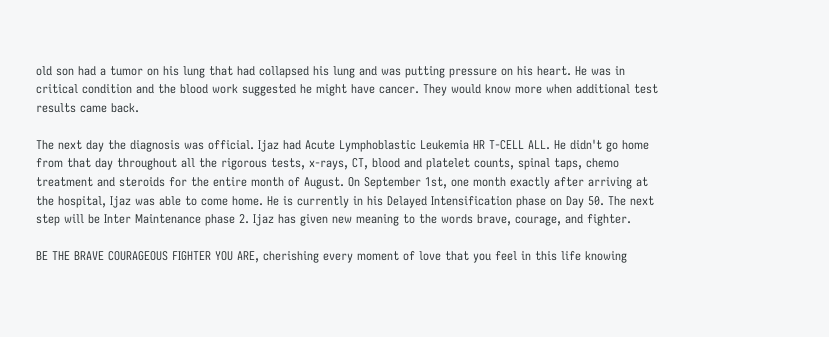old son had a tumor on his lung that had collapsed his lung and was putting pressure on his heart. He was in critical condition and the blood work suggested he might have cancer. They would know more when additional test results came back.

The next day the diagnosis was official. Ijaz had Acute Lymphoblastic Leukemia HR T-CELL ALL. He didn't go home from that day throughout all the rigorous tests, x-rays, CT, blood and platelet counts, spinal taps, chemo treatment and steroids for the entire month of August. On September 1st, one month exactly after arriving at the hospital, Ijaz was able to come home. He is currently in his Delayed Intensification phase on Day 50. The next step will be Inter Maintenance phase 2. Ijaz has given new meaning to the words brave, courage, and fighter.

BE THE BRAVE COURAGEOUS FIGHTER YOU ARE, cherishing every moment of love that you feel in this life knowing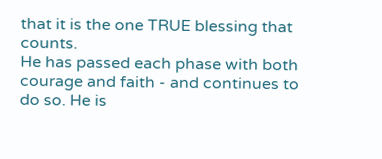that it is the one TRUE blessing that counts.
He has passed each phase with both courage and faith - and continues to do so. He is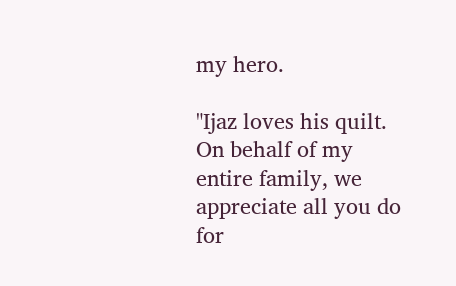my hero.

"Ijaz loves his quilt. On behalf of my entire family, we appreciate all you do for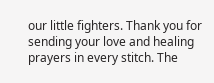our little fighters. Thank you for sending your love and healing prayers in every stitch. The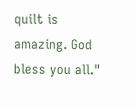quilt is amazing. God bless you all."